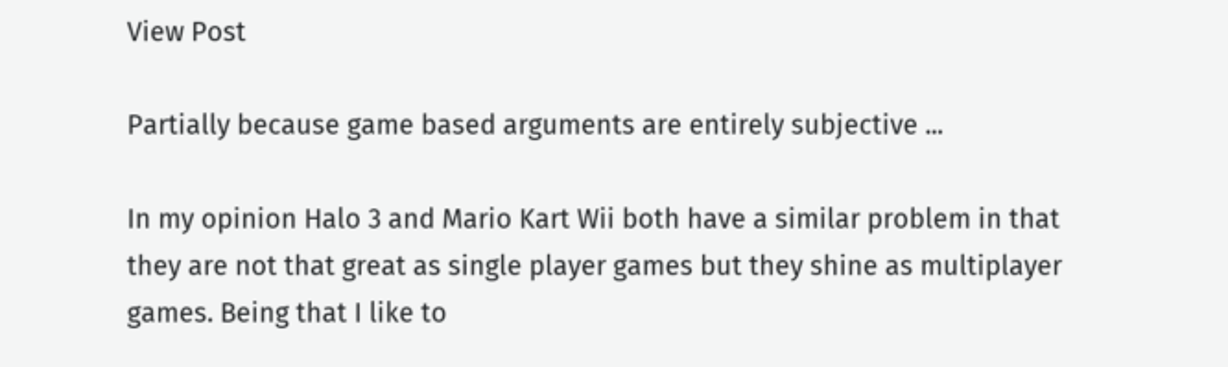View Post

Partially because game based arguments are entirely subjective ...

In my opinion Halo 3 and Mario Kart Wii both have a similar problem in that they are not that great as single player games but they shine as multiplayer games. Being that I like to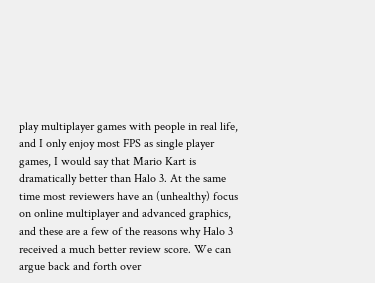play multiplayer games with people in real life, and I only enjoy most FPS as single player games, I would say that Mario Kart is dramatically better than Halo 3. At the same time most reviewers have an (unhealthy) focus on online multiplayer and advanced graphics, and these are a few of the reasons why Halo 3 received a much better review score. We can argue back and forth over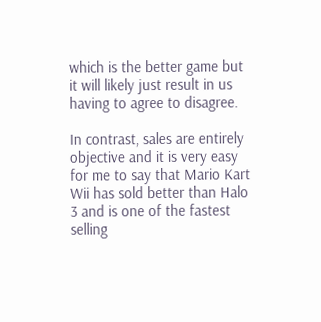which is the better game but it will likely just result in us having to agree to disagree.

In contrast, sales are entirely objective and it is very easy for me to say that Mario Kart Wii has sold better than Halo 3 and is one of the fastest selling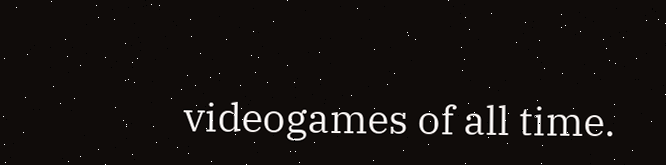videogames of all time.